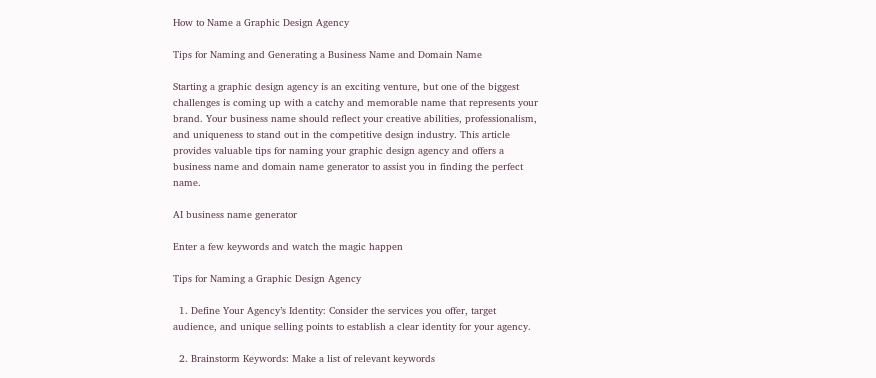How to Name a Graphic Design Agency

Tips for Naming and Generating a Business Name and Domain Name

Starting a graphic design agency is an exciting venture, but one of the biggest challenges is coming up with a catchy and memorable name that represents your brand. Your business name should reflect your creative abilities, professionalism, and uniqueness to stand out in the competitive design industry. This article provides valuable tips for naming your graphic design agency and offers a business name and domain name generator to assist you in finding the perfect name.

AI business name generator

Enter a few keywords and watch the magic happen

Tips for Naming a Graphic Design Agency

  1. Define Your Agency’s Identity: Consider the services you offer, target audience, and unique selling points to establish a clear identity for your agency.

  2. Brainstorm Keywords: Make a list of relevant keywords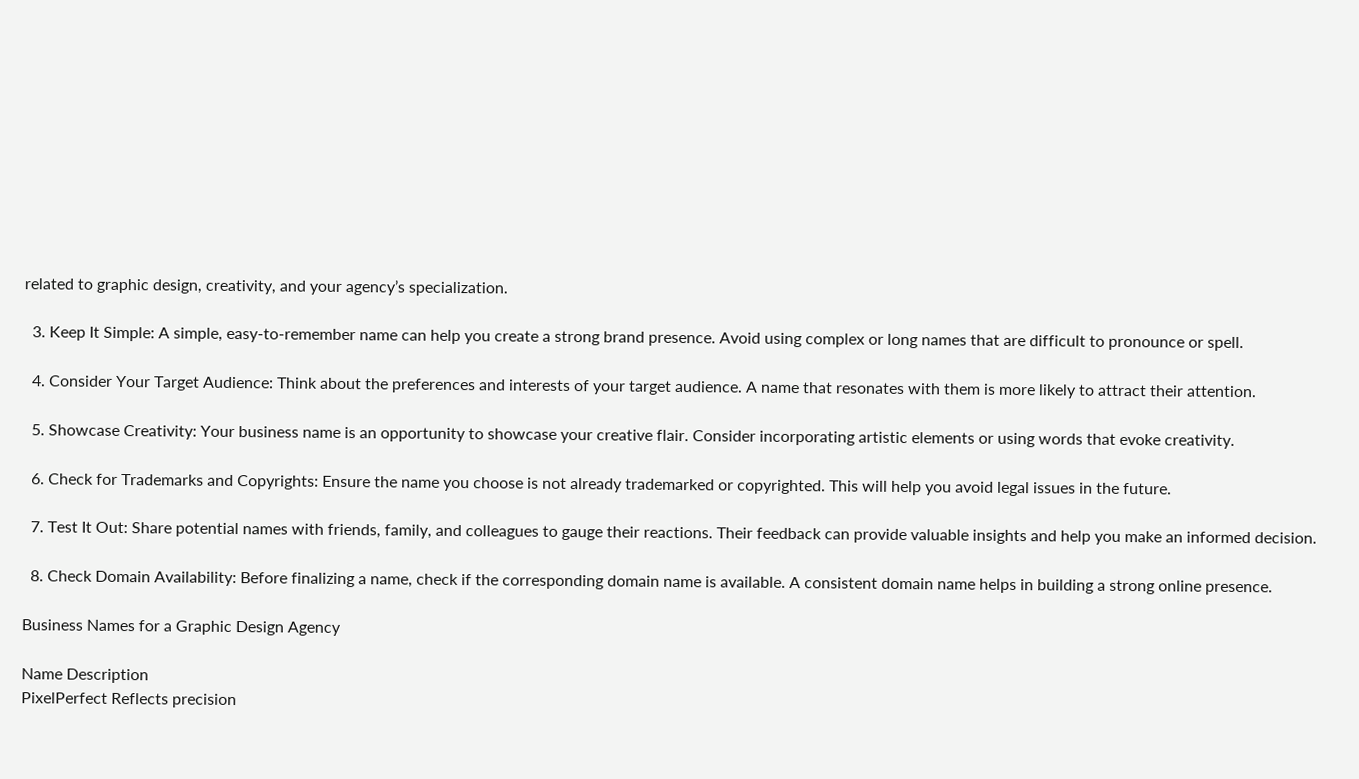related to graphic design, creativity, and your agency’s specialization.

  3. Keep It Simple: A simple, easy-to-remember name can help you create a strong brand presence. Avoid using complex or long names that are difficult to pronounce or spell.

  4. Consider Your Target Audience: Think about the preferences and interests of your target audience. A name that resonates with them is more likely to attract their attention.

  5. Showcase Creativity: Your business name is an opportunity to showcase your creative flair. Consider incorporating artistic elements or using words that evoke creativity.

  6. Check for Trademarks and Copyrights: Ensure the name you choose is not already trademarked or copyrighted. This will help you avoid legal issues in the future.

  7. Test It Out: Share potential names with friends, family, and colleagues to gauge their reactions. Their feedback can provide valuable insights and help you make an informed decision.

  8. Check Domain Availability: Before finalizing a name, check if the corresponding domain name is available. A consistent domain name helps in building a strong online presence.

Business Names for a Graphic Design Agency

Name Description
PixelPerfect Reflects precision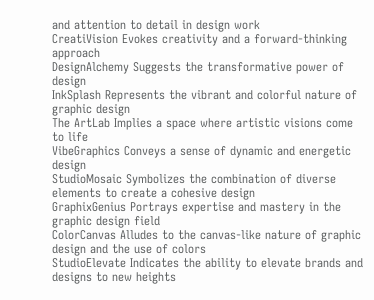and attention to detail in design work
CreatiVision Evokes creativity and a forward-thinking approach
DesignAlchemy Suggests the transformative power of design
InkSplash Represents the vibrant and colorful nature of graphic design
The ArtLab Implies a space where artistic visions come to life
VibeGraphics Conveys a sense of dynamic and energetic design
StudioMosaic Symbolizes the combination of diverse elements to create a cohesive design
GraphixGenius Portrays expertise and mastery in the graphic design field
ColorCanvas Alludes to the canvas-like nature of graphic design and the use of colors
StudioElevate Indicates the ability to elevate brands and designs to new heights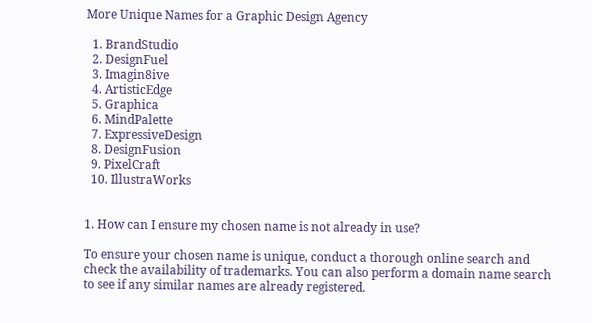More Unique Names for a Graphic Design Agency

  1. BrandStudio
  2. DesignFuel
  3. Imagin8ive
  4. ArtisticEdge
  5. Graphica
  6. MindPalette
  7. ExpressiveDesign
  8. DesignFusion
  9. PixelCraft
  10. IllustraWorks


1. How can I ensure my chosen name is not already in use?

To ensure your chosen name is unique, conduct a thorough online search and check the availability of trademarks. You can also perform a domain name search to see if any similar names are already registered.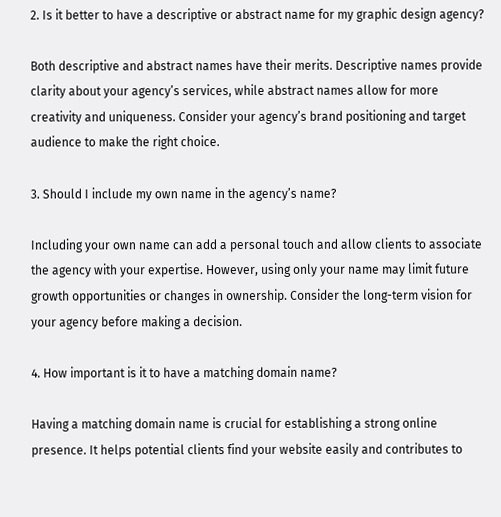2. Is it better to have a descriptive or abstract name for my graphic design agency?

Both descriptive and abstract names have their merits. Descriptive names provide clarity about your agency’s services, while abstract names allow for more creativity and uniqueness. Consider your agency’s brand positioning and target audience to make the right choice.

3. Should I include my own name in the agency’s name?

Including your own name can add a personal touch and allow clients to associate the agency with your expertise. However, using only your name may limit future growth opportunities or changes in ownership. Consider the long-term vision for your agency before making a decision.

4. How important is it to have a matching domain name?

Having a matching domain name is crucial for establishing a strong online presence. It helps potential clients find your website easily and contributes to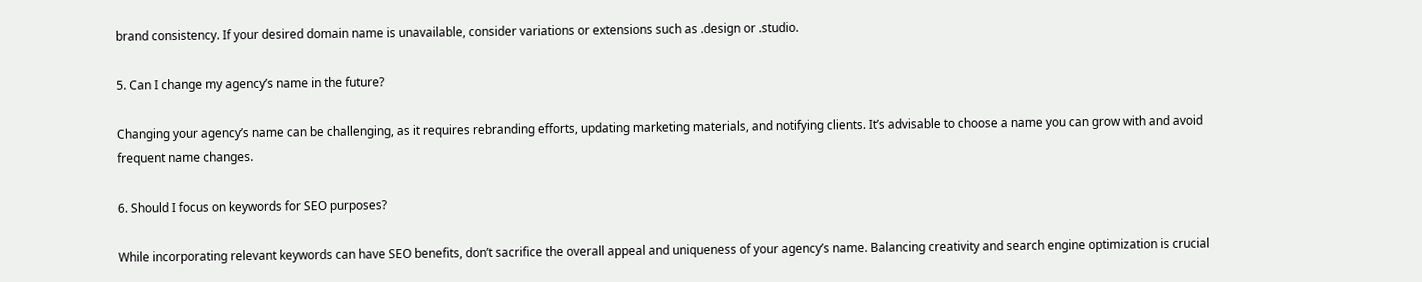brand consistency. If your desired domain name is unavailable, consider variations or extensions such as .design or .studio.

5. Can I change my agency’s name in the future?

Changing your agency’s name can be challenging, as it requires rebranding efforts, updating marketing materials, and notifying clients. It’s advisable to choose a name you can grow with and avoid frequent name changes.

6. Should I focus on keywords for SEO purposes?

While incorporating relevant keywords can have SEO benefits, don’t sacrifice the overall appeal and uniqueness of your agency’s name. Balancing creativity and search engine optimization is crucial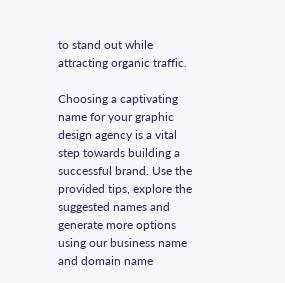to stand out while attracting organic traffic.

Choosing a captivating name for your graphic design agency is a vital step towards building a successful brand. Use the provided tips, explore the suggested names and generate more options using our business name and domain name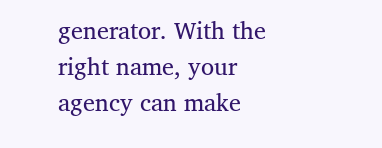generator. With the right name, your agency can make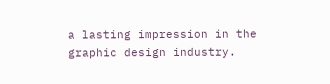a lasting impression in the graphic design industry.